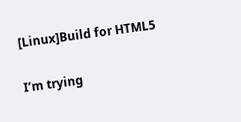[Linux]Build for HTML5


I’m trying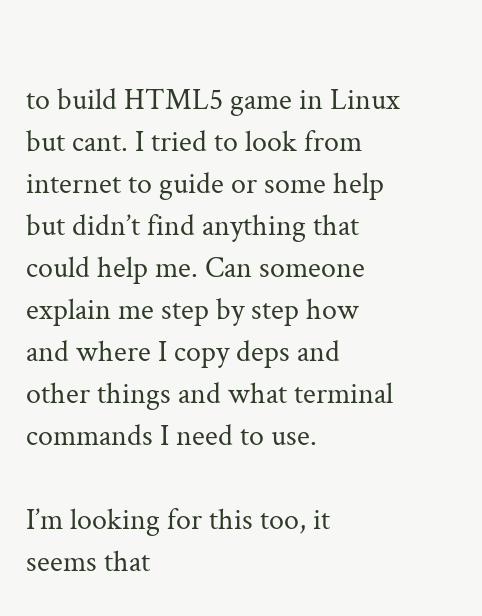to build HTML5 game in Linux but cant. I tried to look from internet to guide or some help but didn’t find anything that could help me. Can someone explain me step by step how and where I copy deps and other things and what terminal commands I need to use.

I’m looking for this too, it seems that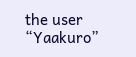the user “Yaakuro”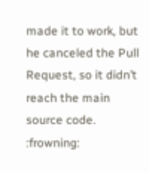made it to work, but he canceled the Pull Request, so it didn’t reach the main source code. :frowning: